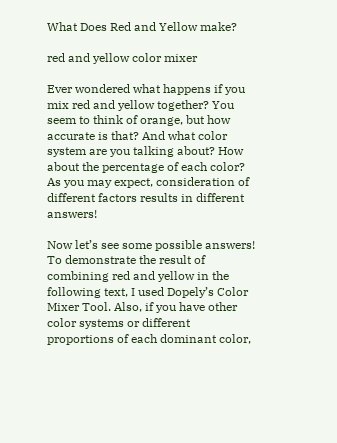What Does Red and Yellow make?

red and yellow color mixer

Ever wondered what happens if you mix red and yellow together? You seem to think of orange, but how accurate is that? And what color system are you talking about? How about the percentage of each color? As you may expect, consideration of different factors results in different answers!

Now let’s see some possible answers! To demonstrate the result of combining red and yellow in the following text, I used Dopely’s Color Mixer Tool. Also, if you have other color systems or different proportions of each dominant color,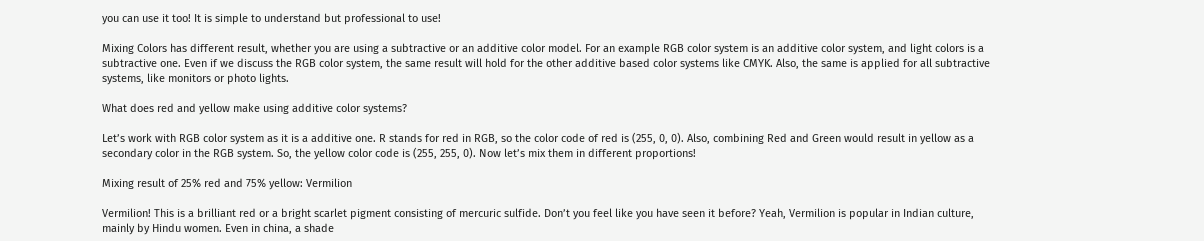you can use it too! It is simple to understand but professional to use!

Mixing Colors has different result, whether you are using a subtractive or an additive color model. For an example RGB color system is an additive color system, and light colors is a subtractive one. Even if we discuss the RGB color system, the same result will hold for the other additive based color systems like CMYK. Also, the same is applied for all subtractive systems, like monitors or photo lights.

What does red and yellow make using additive color systems?

Let’s work with RGB color system as it is a additive one. R stands for red in RGB, so the color code of red is (255, 0, 0). Also, combining Red and Green would result in yellow as a secondary color in the RGB system. So, the yellow color code is (255, 255, 0). Now let’s mix them in different proportions!

Mixing result of 25% red and 75% yellow: Vermilion

Vermilion! This is a brilliant red or a bright scarlet pigment consisting of mercuric sulfide. Don’t you feel like you have seen it before? Yeah, Vermilion is popular in Indian culture, mainly by Hindu women. Even in china, a shade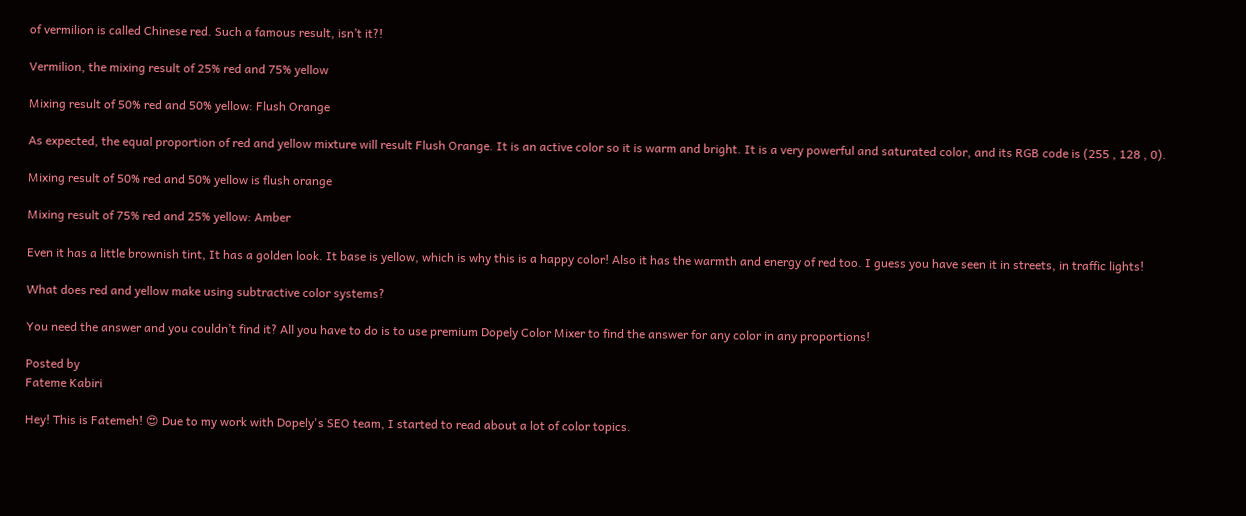of vermilion is called Chinese red. Such a famous result, isn’t it?!

Vermilion, the mixing result of 25% red and 75% yellow

Mixing result of 50% red and 50% yellow: Flush Orange

As expected, the equal proportion of red and yellow mixture will result Flush Orange. It is an active color so it is warm and bright. It is a very powerful and saturated color, and its RGB code is (255 , 128 , 0).

Mixing result of 50% red and 50% yellow is flush orange

Mixing result of 75% red and 25% yellow: Amber

Even it has a little brownish tint, It has a golden look. It base is yellow, which is why this is a happy color! Also it has the warmth and energy of red too. I guess you have seen it in streets, in traffic lights!

What does red and yellow make using subtractive color systems?

You need the answer and you couldn’t find it? All you have to do is to use premium Dopely Color Mixer to find the answer for any color in any proportions!

Posted by
Fateme Kabiri

Hey! This is Fatemeh! 😍 Due to my work with Dopely's SEO team, I started to read about a lot of color topics.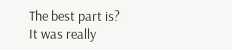The best part is? It was really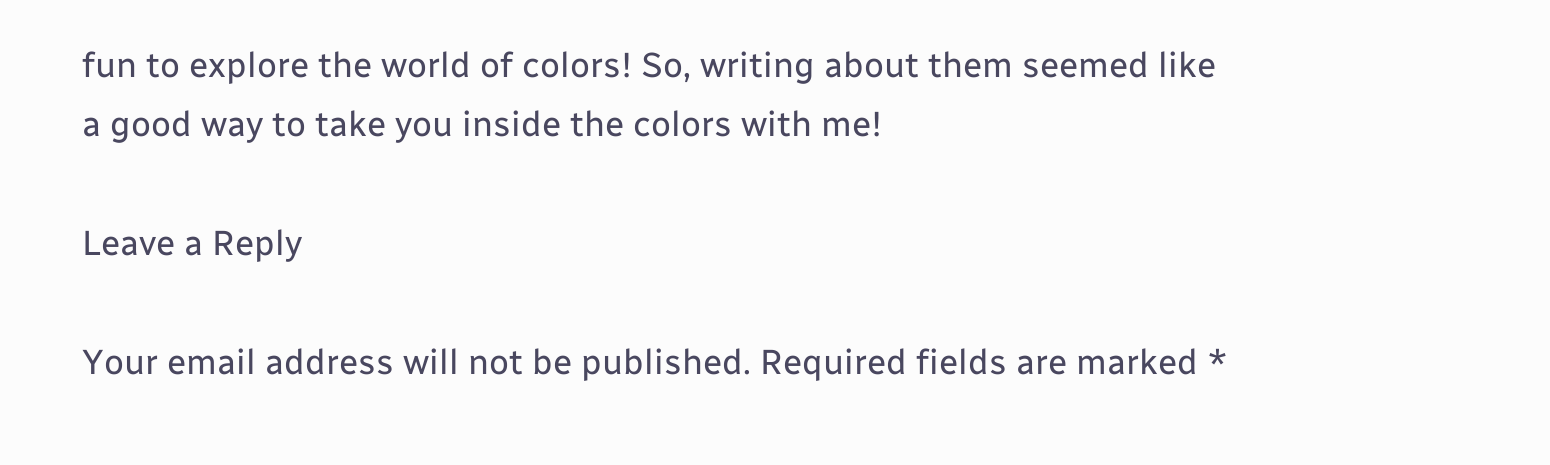fun to explore the world of colors! So, writing about them seemed like a good way to take you inside the colors with me!

Leave a Reply

Your email address will not be published. Required fields are marked *